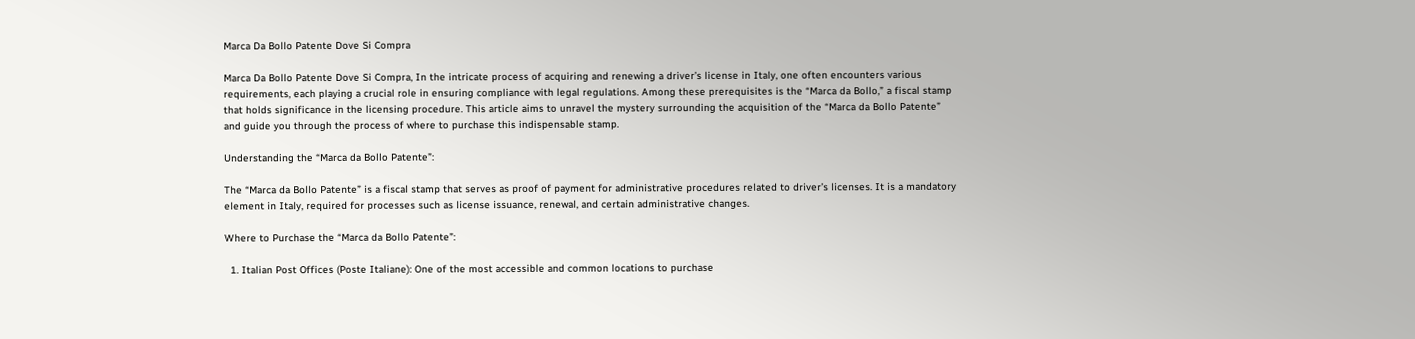Marca Da Bollo Patente Dove Si Compra

Marca Da Bollo Patente Dove Si Compra, In the intricate process of acquiring and renewing a driver’s license in Italy, one often encounters various requirements, each playing a crucial role in ensuring compliance with legal regulations. Among these prerequisites is the “Marca da Bollo,” a fiscal stamp that holds significance in the licensing procedure. This article aims to unravel the mystery surrounding the acquisition of the “Marca da Bollo Patente” and guide you through the process of where to purchase this indispensable stamp.

Understanding the “Marca da Bollo Patente”:

The “Marca da Bollo Patente” is a fiscal stamp that serves as proof of payment for administrative procedures related to driver’s licenses. It is a mandatory element in Italy, required for processes such as license issuance, renewal, and certain administrative changes.

Where to Purchase the “Marca da Bollo Patente”:

  1. Italian Post Offices (Poste Italiane): One of the most accessible and common locations to purchase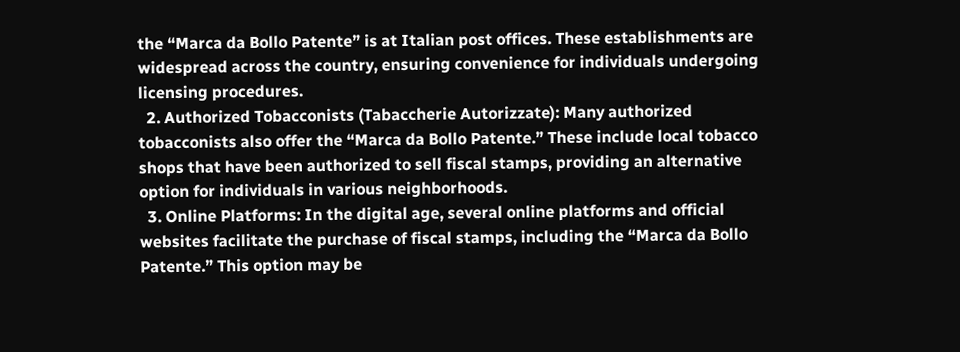the “Marca da Bollo Patente” is at Italian post offices. These establishments are widespread across the country, ensuring convenience for individuals undergoing licensing procedures.
  2. Authorized Tobacconists (Tabaccherie Autorizzate): Many authorized tobacconists also offer the “Marca da Bollo Patente.” These include local tobacco shops that have been authorized to sell fiscal stamps, providing an alternative option for individuals in various neighborhoods.
  3. Online Platforms: In the digital age, several online platforms and official websites facilitate the purchase of fiscal stamps, including the “Marca da Bollo Patente.” This option may be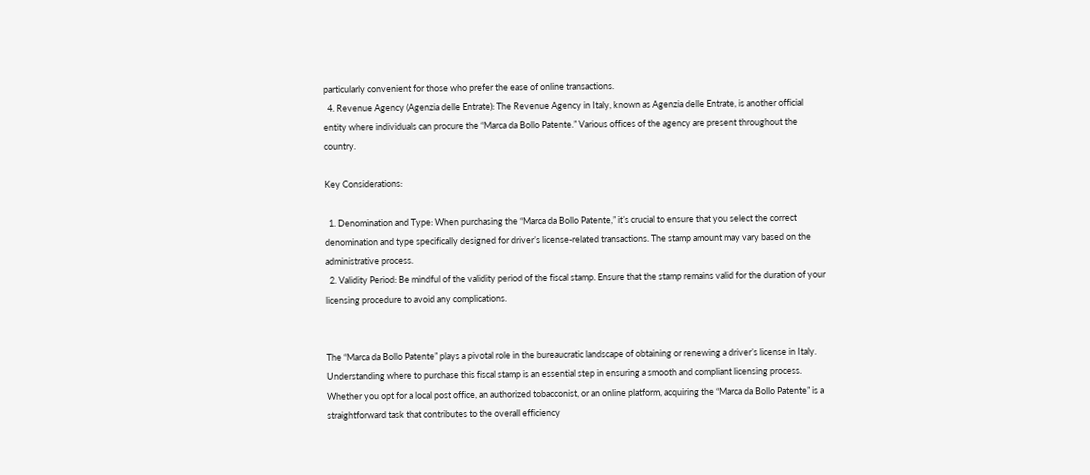particularly convenient for those who prefer the ease of online transactions.
  4. Revenue Agency (Agenzia delle Entrate): The Revenue Agency in Italy, known as Agenzia delle Entrate, is another official entity where individuals can procure the “Marca da Bollo Patente.” Various offices of the agency are present throughout the country.

Key Considerations:

  1. Denomination and Type: When purchasing the “Marca da Bollo Patente,” it’s crucial to ensure that you select the correct denomination and type specifically designed for driver’s license-related transactions. The stamp amount may vary based on the administrative process.
  2. Validity Period: Be mindful of the validity period of the fiscal stamp. Ensure that the stamp remains valid for the duration of your licensing procedure to avoid any complications.


The “Marca da Bollo Patente” plays a pivotal role in the bureaucratic landscape of obtaining or renewing a driver’s license in Italy. Understanding where to purchase this fiscal stamp is an essential step in ensuring a smooth and compliant licensing process. Whether you opt for a local post office, an authorized tobacconist, or an online platform, acquiring the “Marca da Bollo Patente” is a straightforward task that contributes to the overall efficiency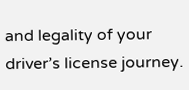and legality of your driver’s license journey.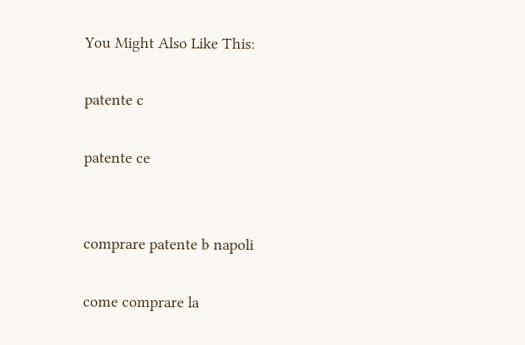You Might Also Like This:

patente c

patente ce


comprare patente b napoli

come comprare la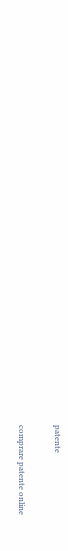patente

comprare patente online